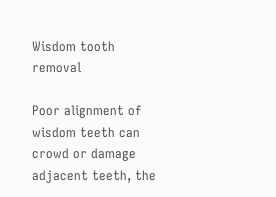Wisdom tooth removal

Poor alignment of wisdom teeth can crowd or damage adjacent teeth, the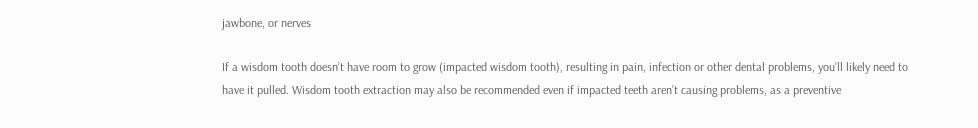jawbone, or nerves

If a wisdom tooth doesn’t have room to grow (impacted wisdom tooth), resulting in pain, infection or other dental problems, you’ll likely need to have it pulled. Wisdom tooth extraction may also be recommended even if impacted teeth aren’t causing problems, as a preventive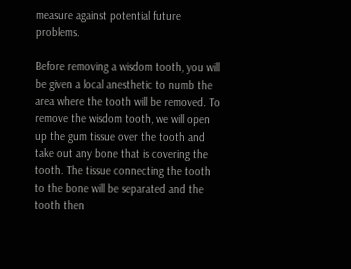measure against potential future problems.

Before removing a wisdom tooth, you will be given a local anesthetic to numb the area where the tooth will be removed. To remove the wisdom tooth, we will open up the gum tissue over the tooth and take out any bone that is covering the tooth. The tissue connecting the tooth to the bone will be separated and the tooth then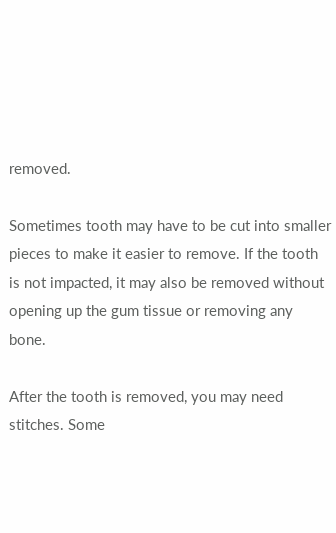removed.

Sometimes tooth may have to be cut into smaller pieces to make it easier to remove. If the tooth is not impacted, it may also be removed without opening up the gum tissue or removing any bone.

After the tooth is removed, you may need stitches. Some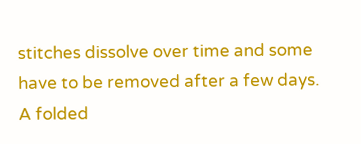stitches dissolve over time and some have to be removed after a few days. A folded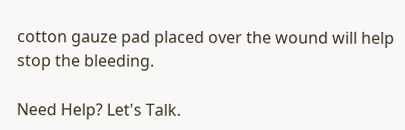cotton gauze pad placed over the wound will help stop the bleeding.

Need Help? Let's Talk.